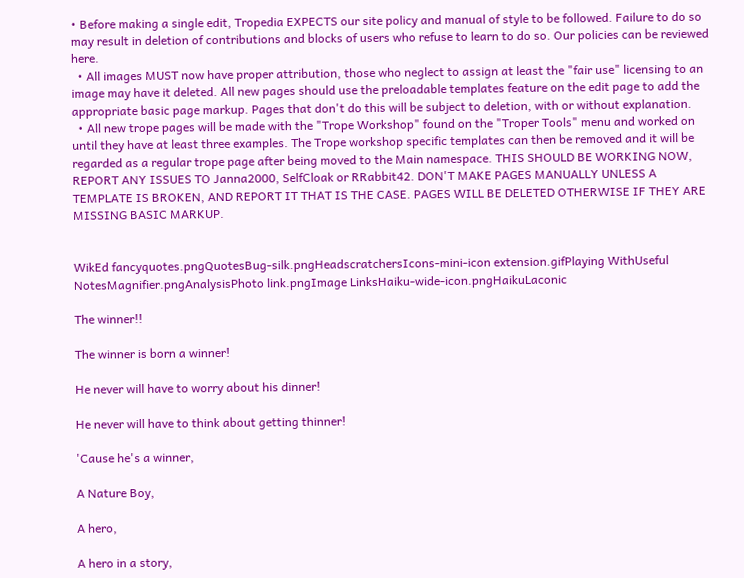• Before making a single edit, Tropedia EXPECTS our site policy and manual of style to be followed. Failure to do so may result in deletion of contributions and blocks of users who refuse to learn to do so. Our policies can be reviewed here.
  • All images MUST now have proper attribution, those who neglect to assign at least the "fair use" licensing to an image may have it deleted. All new pages should use the preloadable templates feature on the edit page to add the appropriate basic page markup. Pages that don't do this will be subject to deletion, with or without explanation.
  • All new trope pages will be made with the "Trope Workshop" found on the "Troper Tools" menu and worked on until they have at least three examples. The Trope workshop specific templates can then be removed and it will be regarded as a regular trope page after being moved to the Main namespace. THIS SHOULD BE WORKING NOW, REPORT ANY ISSUES TO Janna2000, SelfCloak or RRabbit42. DON'T MAKE PAGES MANUALLY UNLESS A TEMPLATE IS BROKEN, AND REPORT IT THAT IS THE CASE. PAGES WILL BE DELETED OTHERWISE IF THEY ARE MISSING BASIC MARKUP.


WikEd fancyquotes.pngQuotesBug-silk.pngHeadscratchersIcons-mini-icon extension.gifPlaying WithUseful NotesMagnifier.pngAnalysisPhoto link.pngImage LinksHaiku-wide-icon.pngHaikuLaconic

The winner!!

The winner is born a winner!

He never will have to worry about his dinner!

He never will have to think about getting thinner!

'Cause he's a winner,

A Nature Boy,

A hero,

A hero in a story,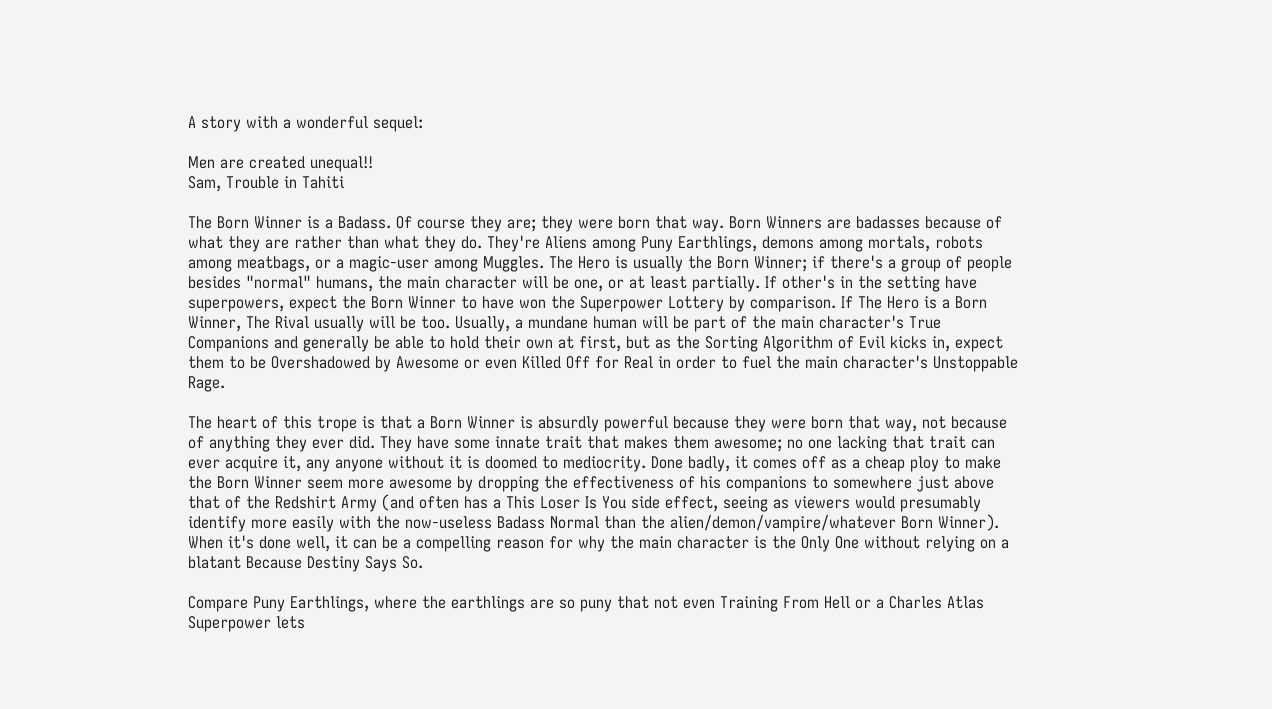A story with a wonderful sequel:

Men are created unequal!!
Sam, Trouble in Tahiti

The Born Winner is a Badass. Of course they are; they were born that way. Born Winners are badasses because of what they are rather than what they do. They're Aliens among Puny Earthlings, demons among mortals, robots among meatbags, or a magic-user among Muggles. The Hero is usually the Born Winner; if there's a group of people besides "normal" humans, the main character will be one, or at least partially. If other's in the setting have superpowers, expect the Born Winner to have won the Superpower Lottery by comparison. If The Hero is a Born Winner, The Rival usually will be too. Usually, a mundane human will be part of the main character's True Companions and generally be able to hold their own at first, but as the Sorting Algorithm of Evil kicks in, expect them to be Overshadowed by Awesome or even Killed Off for Real in order to fuel the main character's Unstoppable Rage.

The heart of this trope is that a Born Winner is absurdly powerful because they were born that way, not because of anything they ever did. They have some innate trait that makes them awesome; no one lacking that trait can ever acquire it, any anyone without it is doomed to mediocrity. Done badly, it comes off as a cheap ploy to make the Born Winner seem more awesome by dropping the effectiveness of his companions to somewhere just above that of the Redshirt Army (and often has a This Loser Is You side effect, seeing as viewers would presumably identify more easily with the now-useless Badass Normal than the alien/demon/vampire/whatever Born Winner). When it's done well, it can be a compelling reason for why the main character is the Only One without relying on a blatant Because Destiny Says So.

Compare Puny Earthlings, where the earthlings are so puny that not even Training From Hell or a Charles Atlas Superpower lets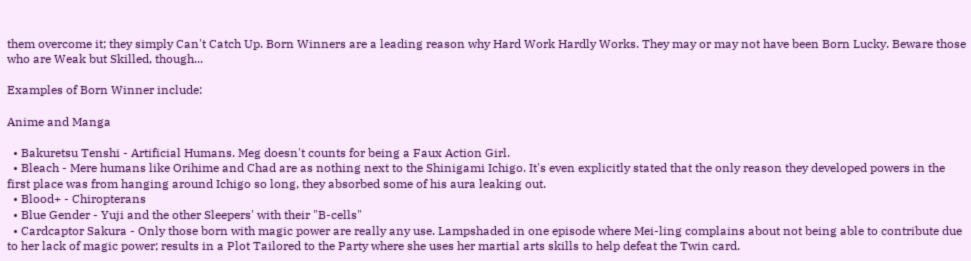them overcome it; they simply Can't Catch Up. Born Winners are a leading reason why Hard Work Hardly Works. They may or may not have been Born Lucky. Beware those who are Weak but Skilled, though...

Examples of Born Winner include:

Anime and Manga

  • Bakuretsu Tenshi - Artificial Humans. Meg doesn't counts for being a Faux Action Girl.
  • Bleach - Mere humans like Orihime and Chad are as nothing next to the Shinigami Ichigo. It's even explicitly stated that the only reason they developed powers in the first place was from hanging around Ichigo so long, they absorbed some of his aura leaking out.
  • Blood+ - Chiropterans
  • Blue Gender - Yuji and the other Sleepers' with their "B-cells"
  • Cardcaptor Sakura - Only those born with magic power are really any use. Lampshaded in one episode where Mei-ling complains about not being able to contribute due to her lack of magic power; results in a Plot Tailored to the Party where she uses her martial arts skills to help defeat the Twin card.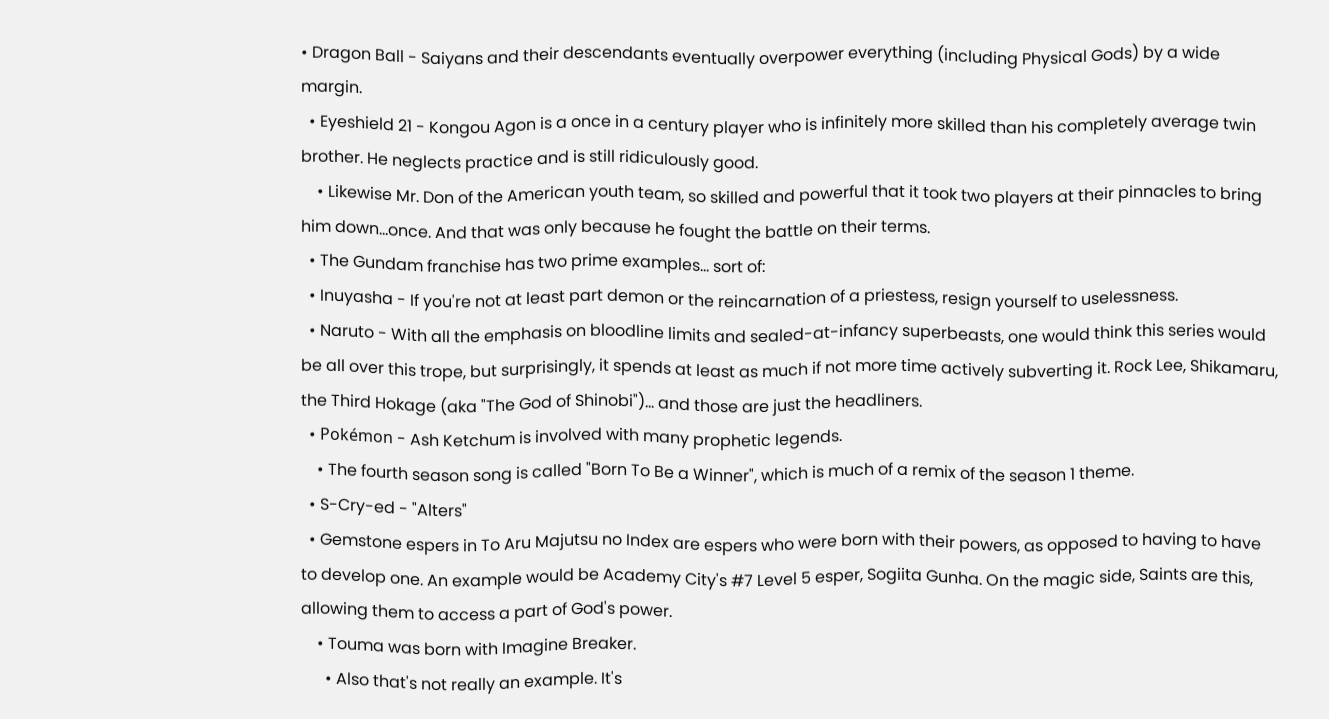• Dragon Ball - Saiyans and their descendants eventually overpower everything (including Physical Gods) by a wide margin.
  • Eyeshield 21 - Kongou Agon is a once in a century player who is infinitely more skilled than his completely average twin brother. He neglects practice and is still ridiculously good.
    • Likewise Mr. Don of the American youth team, so skilled and powerful that it took two players at their pinnacles to bring him down...once. And that was only because he fought the battle on their terms.
  • The Gundam franchise has two prime examples... sort of:
  • Inuyasha - If you're not at least part demon or the reincarnation of a priestess, resign yourself to uselessness.
  • Naruto - With all the emphasis on bloodline limits and sealed-at-infancy superbeasts, one would think this series would be all over this trope, but surprisingly, it spends at least as much if not more time actively subverting it. Rock Lee, Shikamaru, the Third Hokage (aka "The God of Shinobi")... and those are just the headliners.
  • Pokémon - Ash Ketchum is involved with many prophetic legends.
    • The fourth season song is called "Born To Be a Winner", which is much of a remix of the season 1 theme.
  • S-Cry-ed - "Alters"
  • Gemstone espers in To Aru Majutsu no Index are espers who were born with their powers, as opposed to having to have to develop one. An example would be Academy City's #7 Level 5 esper, Sogiita Gunha. On the magic side, Saints are this, allowing them to access a part of God's power.
    • Touma was born with Imagine Breaker.
      • Also that's not really an example. It's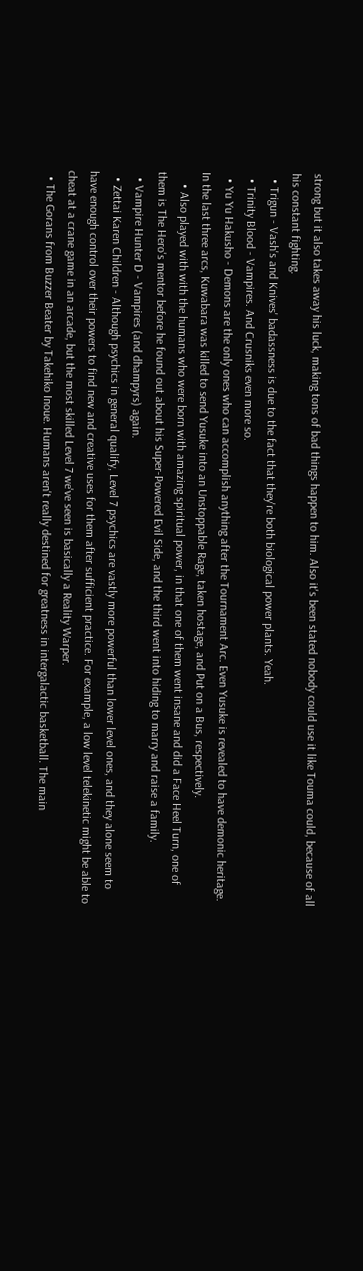strong but it also takes away his luck, making tons of bad things happen to him. Also it's been stated nobody could use it like Touma could, because of all his constant fighting.
  • Trigun - Vash's and Knives' badassness is due to the fact that they're both biological power plants. Yeah.
  • Trinity Blood - Vampires. And Crusniks even more so.
  • Yu Yu Hakusho - Demons are the only ones who can accomplish anything after the Tournament Arc. Even Yusuke is revealed to have demonic heritage. In the last three arcs, Kuwabara was killed to send Yusuke into an Unstoppable Rage, taken hostage, and Put on a Bus, respectively.
    • Also played with with the humans who were born with amazing spiritual power, in that one of them went insane and did a Face Heel Turn, one of them is The Hero's mentor before he found out about his Super-Powered Evil Side, and the third went into hiding to marry and raise a family.
  • Vampire Hunter D - Vampires (and dhampyrs) again.
  • Zettai Karen Children - Although psychics in general qualify, Level 7 psychics are vastly more powerful than lower level ones, and they alone seem to have enough control over their powers to find new and creative uses for them after sufficient practice. For example, a low level telekinetic might be able to cheat at a crane game in an arcade, but the most skilled Level 7 we've seen is basically a Reality Warper.
  • The Gorans from Buzzer Beater by Takehiko Inoue. Humans aren't really destined for greatness in intergalactic basketball. The main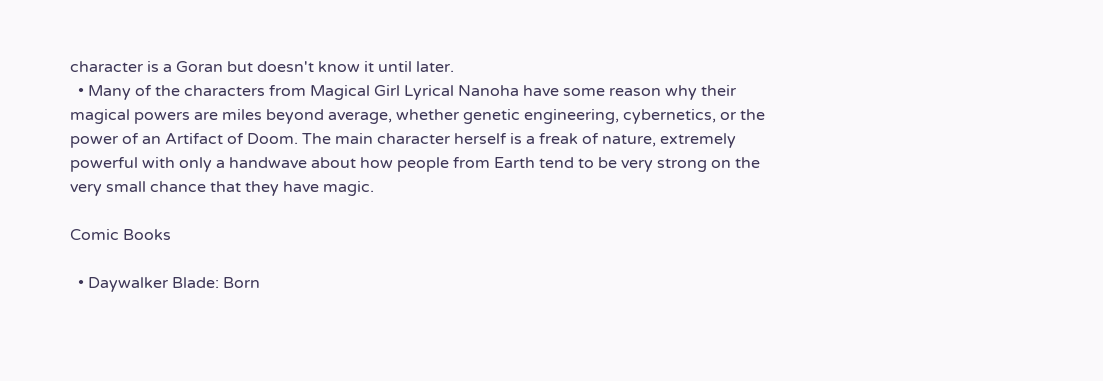character is a Goran but doesn't know it until later.
  • Many of the characters from Magical Girl Lyrical Nanoha have some reason why their magical powers are miles beyond average, whether genetic engineering, cybernetics, or the power of an Artifact of Doom. The main character herself is a freak of nature, extremely powerful with only a handwave about how people from Earth tend to be very strong on the very small chance that they have magic.

Comic Books

  • Daywalker Blade: Born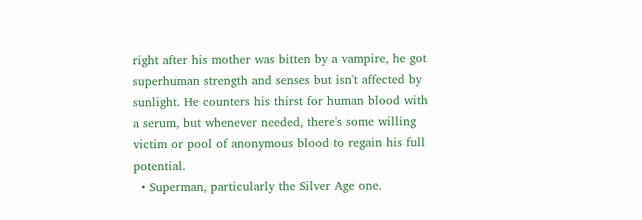right after his mother was bitten by a vampire, he got superhuman strength and senses but isn't affected by sunlight. He counters his thirst for human blood with a serum, but whenever needed, there's some willing victim or pool of anonymous blood to regain his full potential.
  • Superman, particularly the Silver Age one.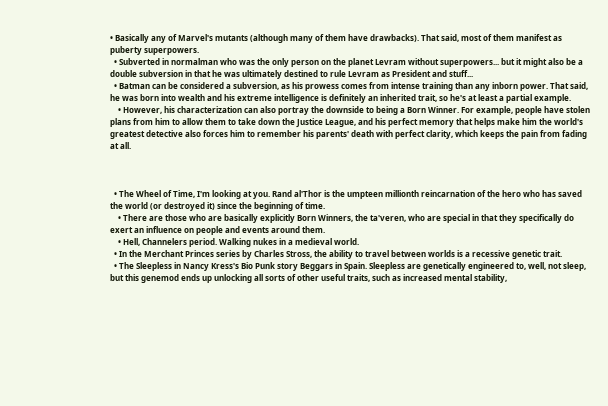• Basically any of Marvel's mutants (although many of them have drawbacks). That said, most of them manifest as puberty superpowers.
  • Subverted in normalman who was the only person on the planet Levram without superpowers... but it might also be a double subversion in that he was ultimately destined to rule Levram as President and stuff...
  • Batman can be considered a subversion, as his prowess comes from intense training than any inborn power. That said, he was born into wealth and his extreme intelligence is definitely an inherited trait, so he's at least a partial example.
    • However, his characterization can also portray the downside to being a Born Winner. For example, people have stolen plans from him to allow them to take down the Justice League, and his perfect memory that helps make him the world's greatest detective also forces him to remember his parents' death with perfect clarity, which keeps the pain from fading at all.



  • The Wheel of Time, I'm looking at you. Rand al'Thor is the umpteen millionth reincarnation of the hero who has saved the world (or destroyed it) since the beginning of time.
    • There are those who are basically explicitly Born Winners, the ta'veren, who are special in that they specifically do exert an influence on people and events around them.
    • Hell, Channelers period. Walking nukes in a medieval world.
  • In the Merchant Princes series by Charles Stross, the ability to travel between worlds is a recessive genetic trait.
  • The Sleepless in Nancy Kress's Bio Punk story Beggars in Spain. Sleepless are genetically engineered to, well, not sleep, but this genemod ends up unlocking all sorts of other useful traits, such as increased mental stability,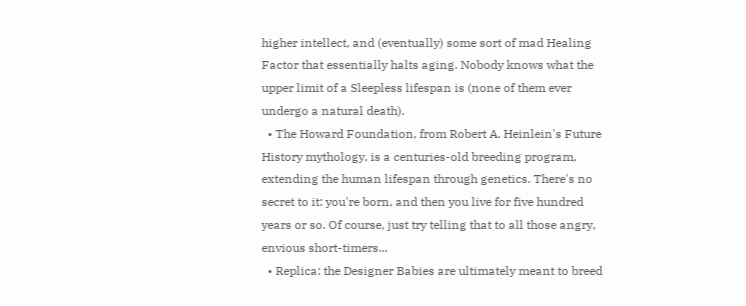higher intellect, and (eventually) some sort of mad Healing Factor that essentially halts aging. Nobody knows what the upper limit of a Sleepless lifespan is (none of them ever undergo a natural death).
  • The Howard Foundation, from Robert A. Heinlein's Future History mythology, is a centuries-old breeding program, extending the human lifespan through genetics. There's no secret to it: you're born, and then you live for five hundred years or so. Of course, just try telling that to all those angry, envious short-timers...
  • Replica: the Designer Babies are ultimately meant to breed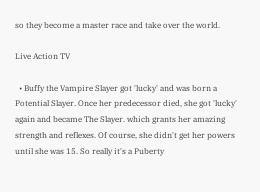so they become a master race and take over the world.

Live Action TV

  • Buffy the Vampire Slayer got 'lucky' and was born a Potential Slayer. Once her predecessor died, she got 'lucky' again and became The Slayer. which grants her amazing strength and reflexes. Of course, she didn't get her powers until she was 15. So really it's a Puberty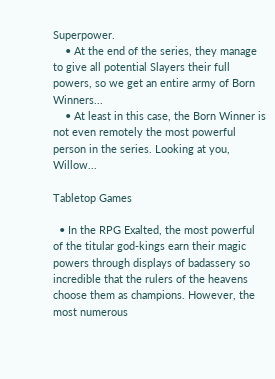Superpower.
    • At the end of the series, they manage to give all potential Slayers their full powers, so we get an entire army of Born Winners...
    • At least in this case, the Born Winner is not even remotely the most powerful person in the series. Looking at you, Willow...

Tabletop Games

  • In the RPG Exalted, the most powerful of the titular god-kings earn their magic powers through displays of badassery so incredible that the rulers of the heavens choose them as champions. However, the most numerous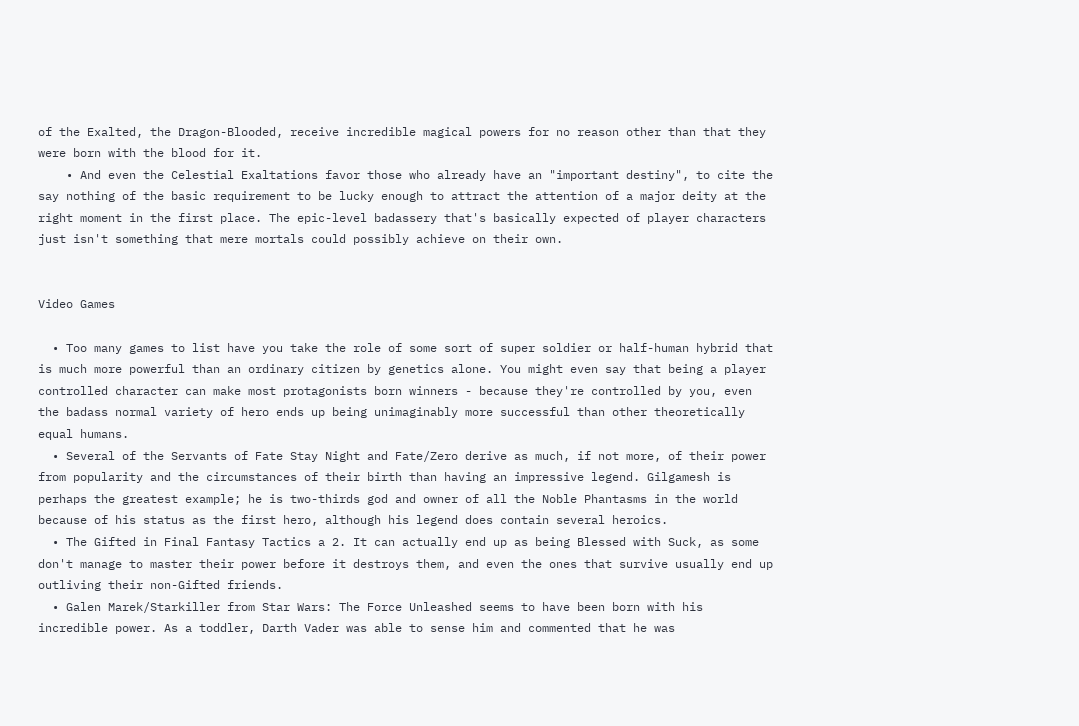of the Exalted, the Dragon-Blooded, receive incredible magical powers for no reason other than that they were born with the blood for it.
    • And even the Celestial Exaltations favor those who already have an "important destiny", to cite the say nothing of the basic requirement to be lucky enough to attract the attention of a major deity at the right moment in the first place. The epic-level badassery that's basically expected of player characters just isn't something that mere mortals could possibly achieve on their own.


Video Games

  • Too many games to list have you take the role of some sort of super soldier or half-human hybrid that is much more powerful than an ordinary citizen by genetics alone. You might even say that being a player controlled character can make most protagonists born winners - because they're controlled by you, even the badass normal variety of hero ends up being unimaginably more successful than other theoretically equal humans.
  • Several of the Servants of Fate Stay Night and Fate/Zero derive as much, if not more, of their power from popularity and the circumstances of their birth than having an impressive legend. Gilgamesh is perhaps the greatest example; he is two-thirds god and owner of all the Noble Phantasms in the world because of his status as the first hero, although his legend does contain several heroics.
  • The Gifted in Final Fantasy Tactics a 2. It can actually end up as being Blessed with Suck, as some don't manage to master their power before it destroys them, and even the ones that survive usually end up outliving their non-Gifted friends.
  • Galen Marek/Starkiller from Star Wars: The Force Unleashed seems to have been born with his incredible power. As a toddler, Darth Vader was able to sense him and commented that he was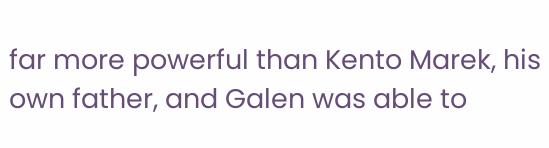far more powerful than Kento Marek, his own father, and Galen was able to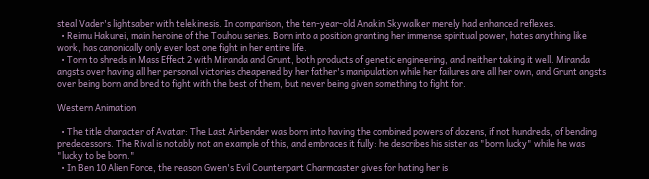steal Vader's lightsaber with telekinesis. In comparison, the ten-year-old Anakin Skywalker merely had enhanced reflexes.
  • Reimu Hakurei, main heroine of the Touhou series. Born into a position granting her immense spiritual power, hates anything like work, has canonically only ever lost one fight in her entire life.
  • Torn to shreds in Mass Effect 2 with Miranda and Grunt, both products of genetic engineering, and neither taking it well. Miranda angsts over having all her personal victories cheapened by her father's manipulation while her failures are all her own, and Grunt angsts over being born and bred to fight with the best of them, but never being given something to fight for.

Western Animation

  • The title character of Avatar: The Last Airbender was born into having the combined powers of dozens, if not hundreds, of bending predecessors. The Rival is notably not an example of this, and embraces it fully: he describes his sister as "born lucky" while he was "lucky to be born."
  • In Ben 10 Alien Force, the reason Gwen's Evil Counterpart Charmcaster gives for hating her is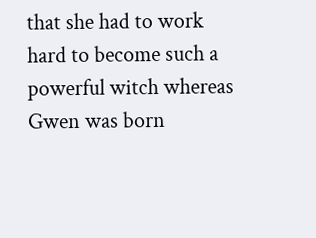that she had to work hard to become such a powerful witch whereas Gwen was born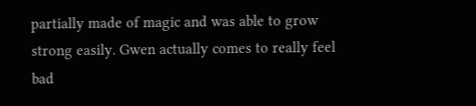partially made of magic and was able to grow strong easily. Gwen actually comes to really feel bad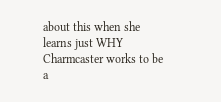about this when she learns just WHY Charmcaster works to be a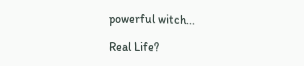powerful witch...

Real Life?